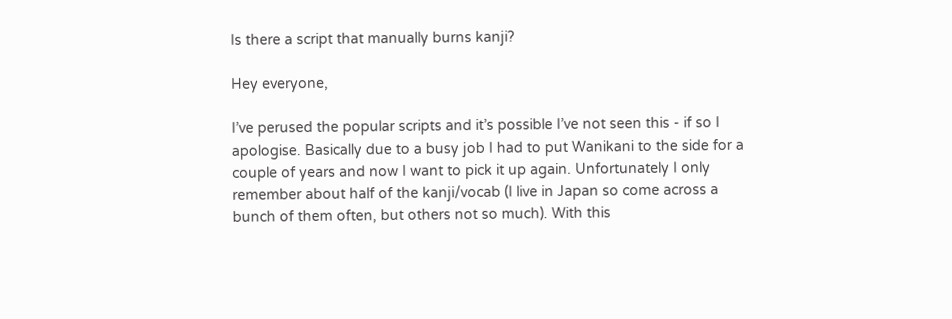Is there a script that manually burns kanji?

Hey everyone,

I’ve perused the popular scripts and it’s possible I’ve not seen this - if so I apologise. Basically due to a busy job I had to put Wanikani to the side for a couple of years and now I want to pick it up again. Unfortunately I only remember about half of the kanji/vocab (I live in Japan so come across a bunch of them often, but others not so much). With this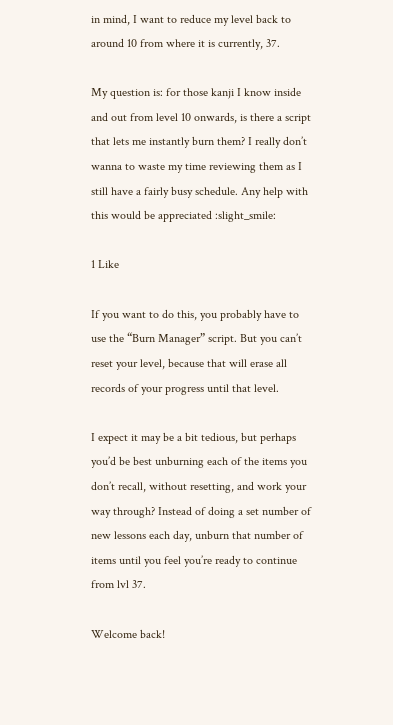in mind, I want to reduce my level back to around 10 from where it is currently, 37.

My question is: for those kanji I know inside and out from level 10 onwards, is there a script that lets me instantly burn them? I really don’t wanna to waste my time reviewing them as I still have a fairly busy schedule. Any help with this would be appreciated :slight_smile:

1 Like

If you want to do this, you probably have to use the “Burn Manager” script. But you can’t reset your level, because that will erase all records of your progress until that level.

I expect it may be a bit tedious, but perhaps you’d be best unburning each of the items you don’t recall, without resetting, and work your way through? Instead of doing a set number of new lessons each day, unburn that number of items until you feel you’re ready to continue from lvl 37.

Welcome back!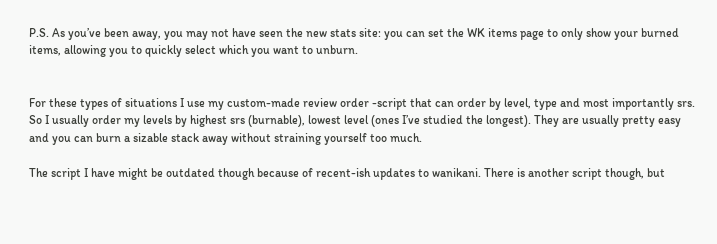P.S. As you’ve been away, you may not have seen the new stats site: you can set the WK items page to only show your burned items, allowing you to quickly select which you want to unburn.


For these types of situations I use my custom-made review order -script that can order by level, type and most importantly srs. So I usually order my levels by highest srs (burnable), lowest level (ones I’ve studied the longest). They are usually pretty easy and you can burn a sizable stack away without straining yourself too much.

The script I have might be outdated though because of recent-ish updates to wanikani. There is another script though, but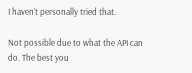I haven’t personally tried that.

Not possible due to what the API can do. The best you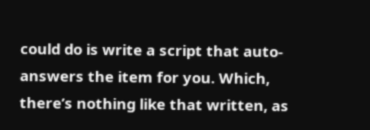could do is write a script that auto-answers the item for you. Which, there’s nothing like that written, as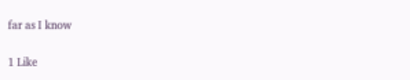far as I know

1 Like